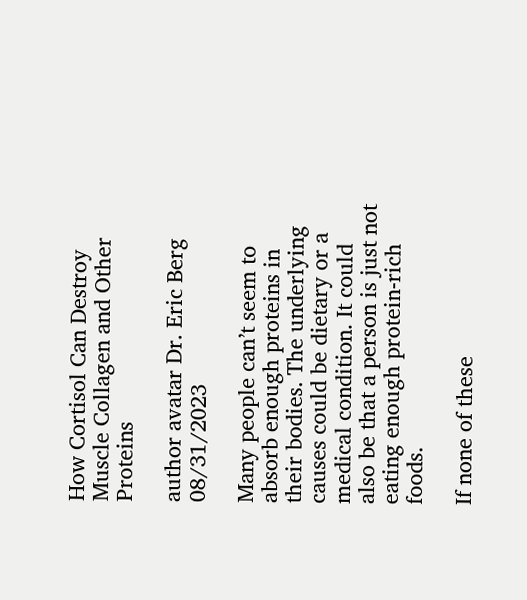How Cortisol Can Destroy Muscle Collagen and Other Proteins

author avatar Dr. Eric Berg 08/31/2023

Many people can’t seem to absorb enough proteins in their bodies. The underlying causes could be dietary or a medical condition. It could also be that a person is just not eating enough protein-rich foods.

If none of these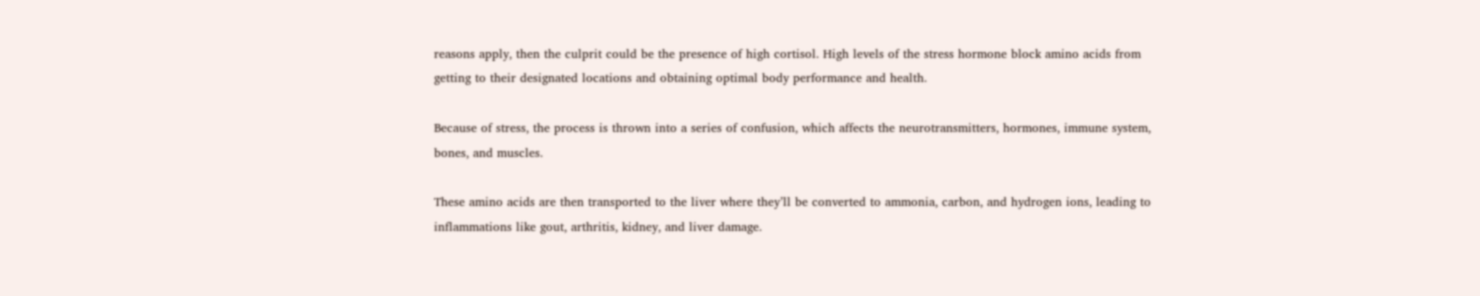reasons apply, then the culprit could be the presence of high cortisol. High levels of the stress hormone block amino acids from getting to their designated locations and obtaining optimal body performance and health.

Because of stress, the process is thrown into a series of confusion, which affects the neurotransmitters, hormones, immune system, bones, and muscles.

These amino acids are then transported to the liver where they’ll be converted to ammonia, carbon, and hydrogen ions, leading to inflammations like gout, arthritis, kidney, and liver damage.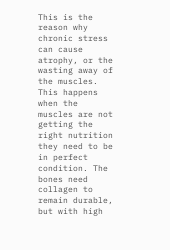This is the reason why chronic stress can cause atrophy, or the wasting away of the muscles. This happens when the muscles are not getting the right nutrition they need to be in perfect condition. The bones need collagen to remain durable, but with high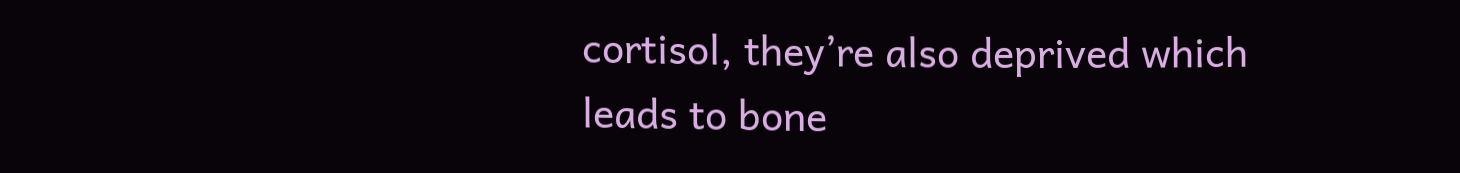cortisol, they’re also deprived which leads to bone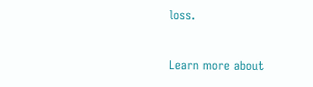loss.


Learn more about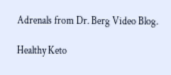Adrenals from Dr. Berg Video Blog.

Healthy Keto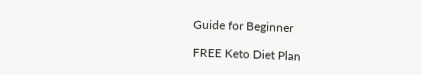Guide for Beginner

FREE Keto Diet Plan